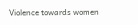Violence towards women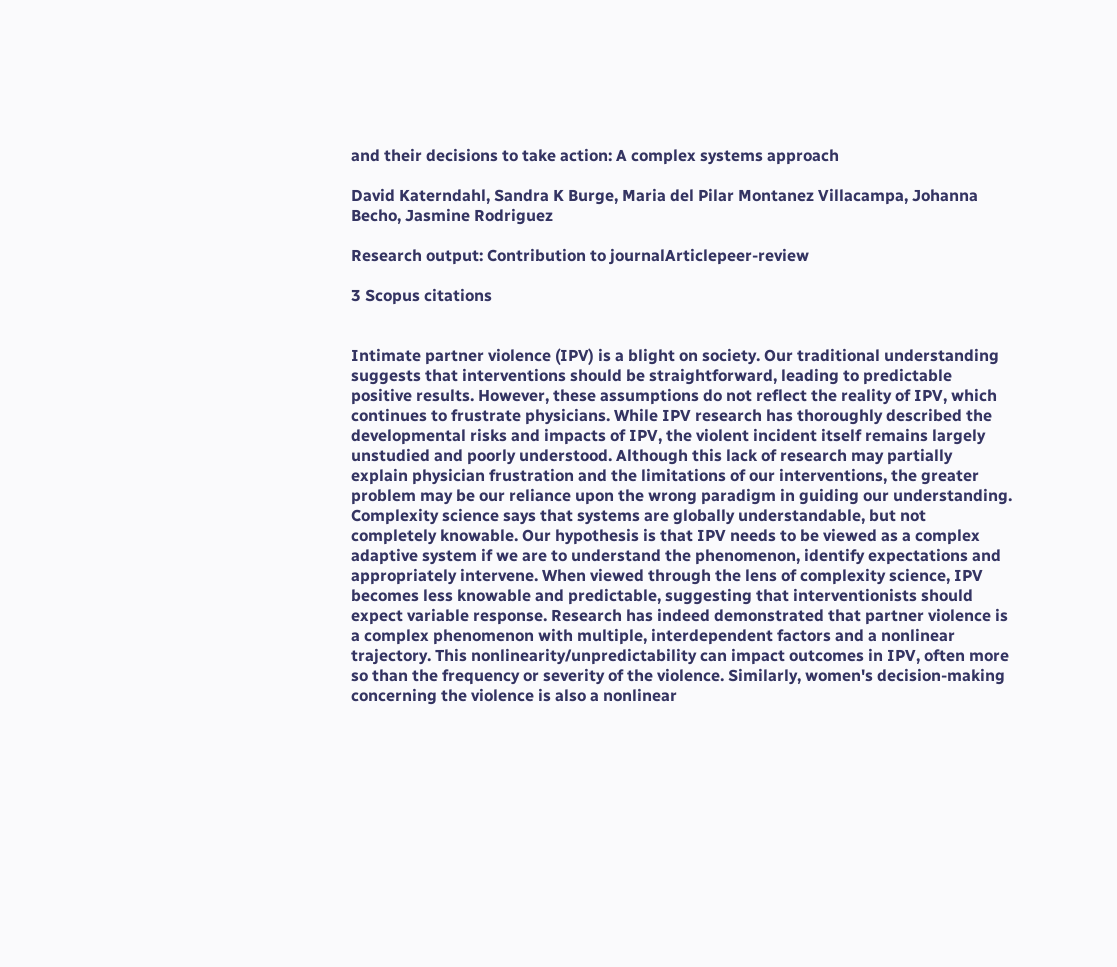and their decisions to take action: A complex systems approach

David Katerndahl, Sandra K Burge, Maria del Pilar Montanez Villacampa, Johanna Becho, Jasmine Rodriguez

Research output: Contribution to journalArticlepeer-review

3 Scopus citations


Intimate partner violence (IPV) is a blight on society. Our traditional understanding suggests that interventions should be straightforward, leading to predictable positive results. However, these assumptions do not reflect the reality of IPV, which continues to frustrate physicians. While IPV research has thoroughly described the developmental risks and impacts of IPV, the violent incident itself remains largely unstudied and poorly understood. Although this lack of research may partially explain physician frustration and the limitations of our interventions, the greater problem may be our reliance upon the wrong paradigm in guiding our understanding. Complexity science says that systems are globally understandable, but not completely knowable. Our hypothesis is that IPV needs to be viewed as a complex adaptive system if we are to understand the phenomenon, identify expectations and appropriately intervene. When viewed through the lens of complexity science, IPV becomes less knowable and predictable, suggesting that interventionists should expect variable response. Research has indeed demonstrated that partner violence is a complex phenomenon with multiple, interdependent factors and a nonlinear trajectory. This nonlinearity/unpredictability can impact outcomes in IPV, often more so than the frequency or severity of the violence. Similarly, women's decision-making concerning the violence is also a nonlinear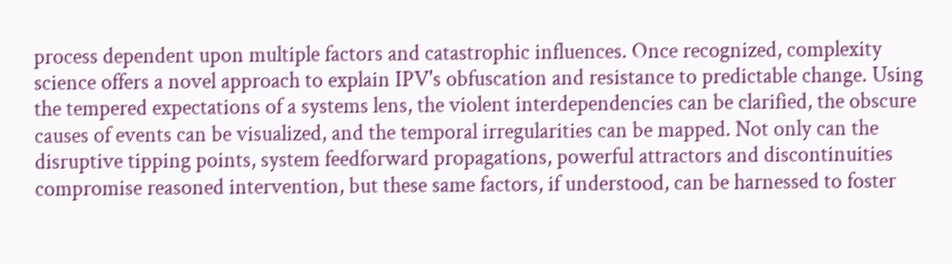process dependent upon multiple factors and catastrophic influences. Once recognized, complexity science offers a novel approach to explain IPV's obfuscation and resistance to predictable change. Using the tempered expectations of a systems lens, the violent interdependencies can be clarified, the obscure causes of events can be visualized, and the temporal irregularities can be mapped. Not only can the disruptive tipping points, system feedforward propagations, powerful attractors and discontinuities compromise reasoned intervention, but these same factors, if understood, can be harnessed to foster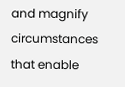and magnify circumstances that enable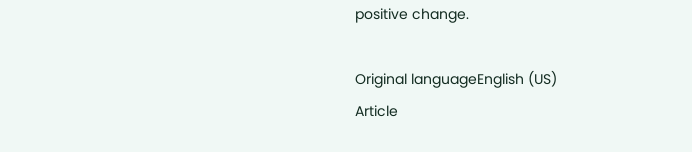positive change.

Original languageEnglish (US)
Article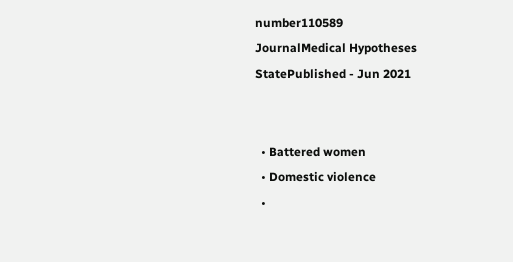number110589
JournalMedical Hypotheses
StatePublished - Jun 2021


  • Battered women
  • Domestic violence
  •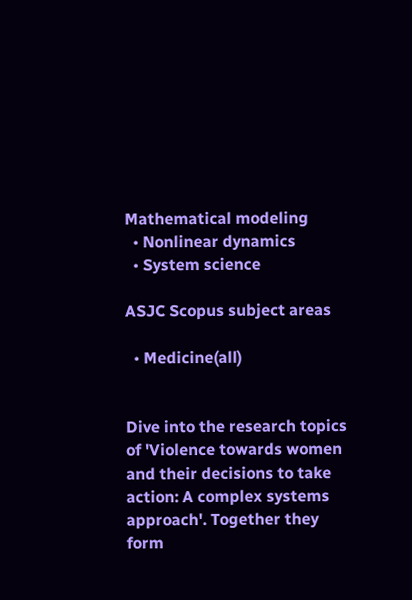Mathematical modeling
  • Nonlinear dynamics
  • System science

ASJC Scopus subject areas

  • Medicine(all)


Dive into the research topics of 'Violence towards women and their decisions to take action: A complex systems approach'. Together they form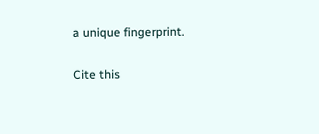a unique fingerprint.

Cite this